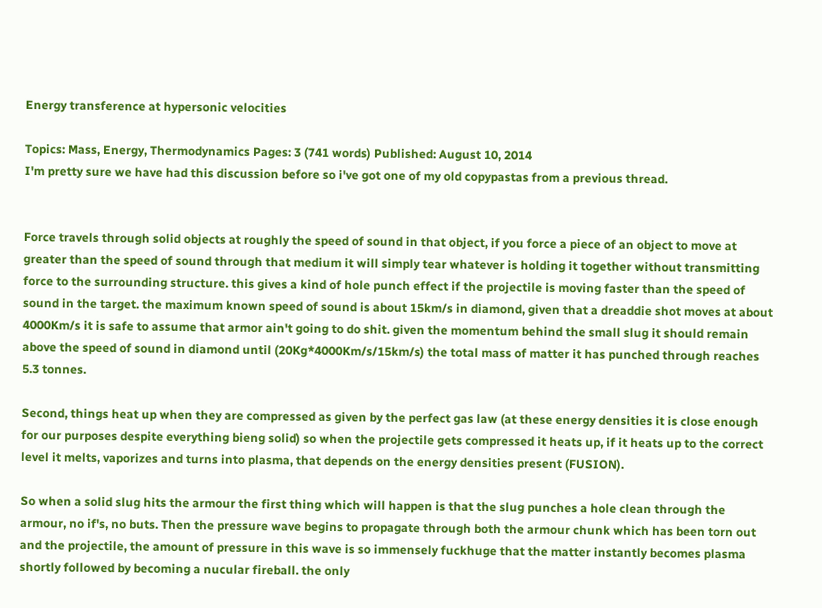Energy transference at hypersonic velocities

Topics: Mass, Energy, Thermodynamics Pages: 3 (741 words) Published: August 10, 2014
I'm pretty sure we have had this discussion before so i've got one of my old copypastas from a previous thread.


Force travels through solid objects at roughly the speed of sound in that object, if you force a piece of an object to move at greater than the speed of sound through that medium it will simply tear whatever is holding it together without transmitting force to the surrounding structure. this gives a kind of hole punch effect if the projectile is moving faster than the speed of sound in the target. the maximum known speed of sound is about 15km/s in diamond, given that a dreaddie shot moves at about 4000Km/s it is safe to assume that armor ain't going to do shit. given the momentum behind the small slug it should remain above the speed of sound in diamond until (20Kg*4000Km/s/15km/s) the total mass of matter it has punched through reaches 5.3 tonnes.

Second, things heat up when they are compressed as given by the perfect gas law (at these energy densities it is close enough for our purposes despite everything bieng solid) so when the projectile gets compressed it heats up, if it heats up to the correct level it melts, vaporizes and turns into plasma, that depends on the energy densities present (FUSION).

So when a solid slug hits the armour the first thing which will happen is that the slug punches a hole clean through the armour, no if's, no buts. Then the pressure wave begins to propagate through both the armour chunk which has been torn out and the projectile, the amount of pressure in this wave is so immensely fuckhuge that the matter instantly becomes plasma shortly followed by becoming a nucular fireball. the only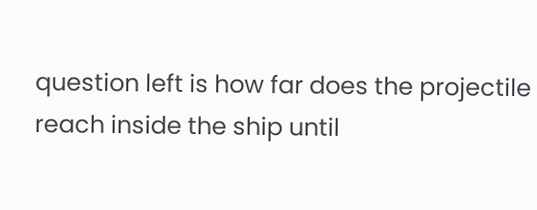question left is how far does the projectile reach inside the ship until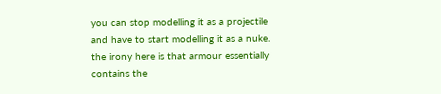you can stop modelling it as a projectile and have to start modelling it as a nuke. the irony here is that armour essentially contains the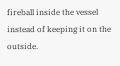fireball inside the vessel instead of keeping it on the outside.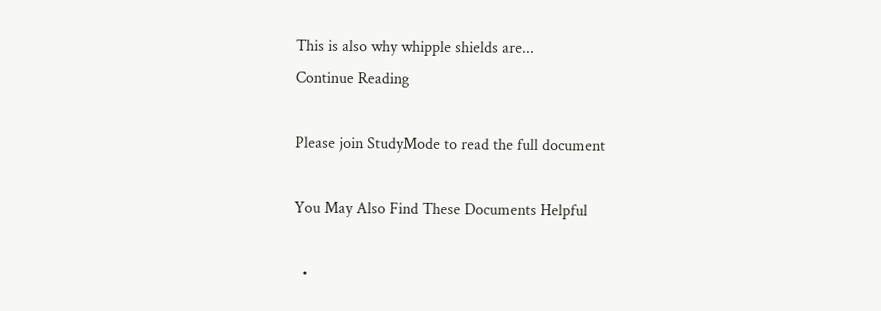This is also why whipple shields are...
Continue Reading

Please join StudyMode to read the full document

You May Also Find These Documents Helpful

  •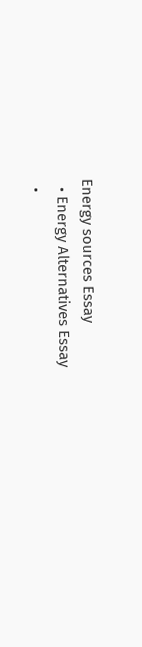Energy sources Essay
  • Energy Alternatives Essay
  •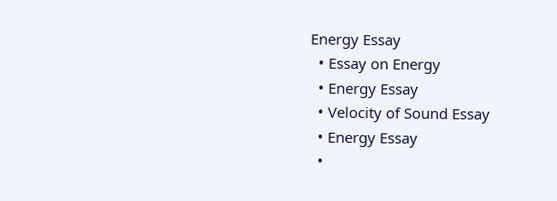Energy Essay
  • Essay on Energy
  • Energy Essay
  • Velocity of Sound Essay
  • Energy Essay
  •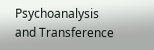Psychoanalysis and Transference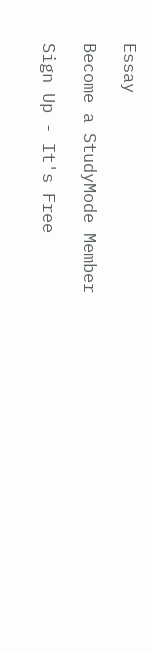Essay

Become a StudyMode Member

Sign Up - It's Free